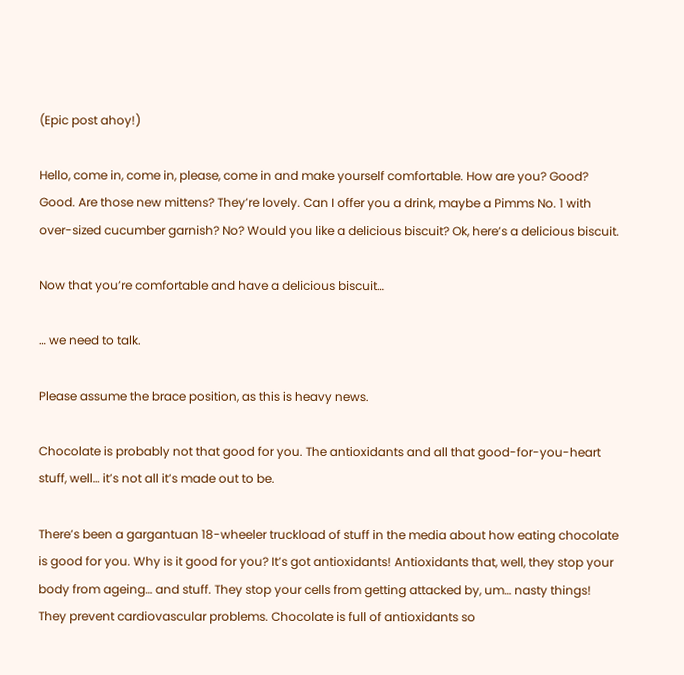(Epic post ahoy!)

Hello, come in, come in, please, come in and make yourself comfortable. How are you? Good? Good. Are those new mittens? They’re lovely. Can I offer you a drink, maybe a Pimms No. 1 with over-sized cucumber garnish? No? Would you like a delicious biscuit? Ok, here’s a delicious biscuit.

Now that you’re comfortable and have a delicious biscuit…

… we need to talk.

Please assume the brace position, as this is heavy news.

Chocolate is probably not that good for you. The antioxidants and all that good-for-you-heart stuff, well… it’s not all it’s made out to be.

There’s been a gargantuan 18-wheeler truckload of stuff in the media about how eating chocolate is good for you. Why is it good for you? It’s got antioxidants! Antioxidants that, well, they stop your body from ageing… and stuff. They stop your cells from getting attacked by, um… nasty things! They prevent cardiovascular problems. Chocolate is full of antioxidants so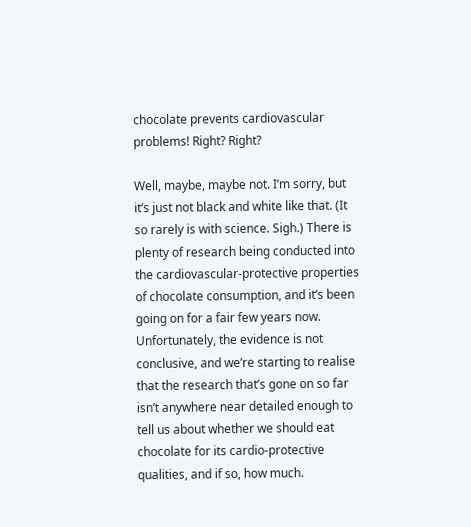chocolate prevents cardiovascular problems! Right? Right?

Well, maybe, maybe not. I’m sorry, but it’s just not black and white like that. (It so rarely is with science. Sigh.) There is plenty of research being conducted into the cardiovascular-protective properties of chocolate consumption, and it’s been going on for a fair few years now. Unfortunately, the evidence is not conclusive, and we’re starting to realise that the research that’s gone on so far isn’t anywhere near detailed enough to tell us about whether we should eat chocolate for its cardio-protective qualities, and if so, how much.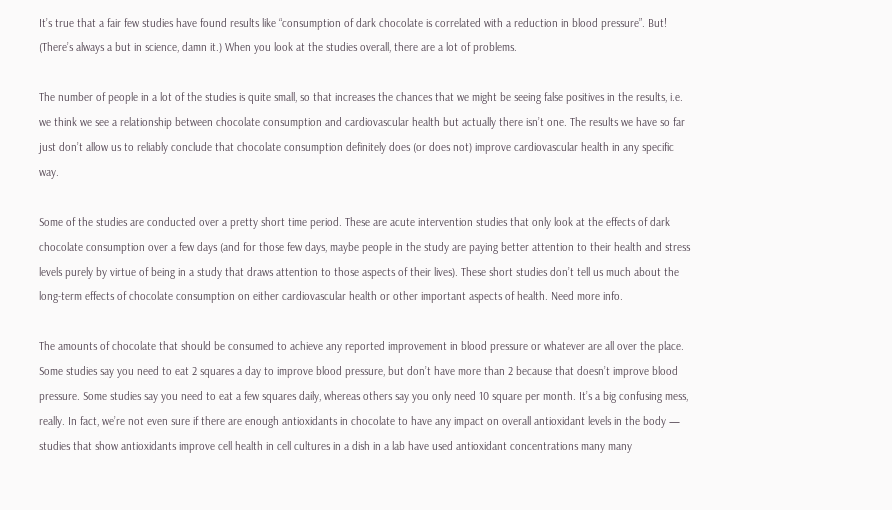It’s true that a fair few studies have found results like “consumption of dark chocolate is correlated with a reduction in blood pressure”. But! (There’s always a but in science, damn it.) When you look at the studies overall, there are a lot of problems.

The number of people in a lot of the studies is quite small, so that increases the chances that we might be seeing false positives in the results, i.e. we think we see a relationship between chocolate consumption and cardiovascular health but actually there isn’t one. The results we have so far just don’t allow us to reliably conclude that chocolate consumption definitely does (or does not) improve cardiovascular health in any specific way.

Some of the studies are conducted over a pretty short time period. These are acute intervention studies that only look at the effects of dark chocolate consumption over a few days (and for those few days, maybe people in the study are paying better attention to their health and stress levels purely by virtue of being in a study that draws attention to those aspects of their lives). These short studies don’t tell us much about the long-term effects of chocolate consumption on either cardiovascular health or other important aspects of health. Need more info.

The amounts of chocolate that should be consumed to achieve any reported improvement in blood pressure or whatever are all over the place. Some studies say you need to eat 2 squares a day to improve blood pressure, but don’t have more than 2 because that doesn’t improve blood pressure. Some studies say you need to eat a few squares daily, whereas others say you only need 10 square per month. It’s a big confusing mess, really. In fact, we’re not even sure if there are enough antioxidants in chocolate to have any impact on overall antioxidant levels in the body — studies that show antioxidants improve cell health in cell cultures in a dish in a lab have used antioxidant concentrations many many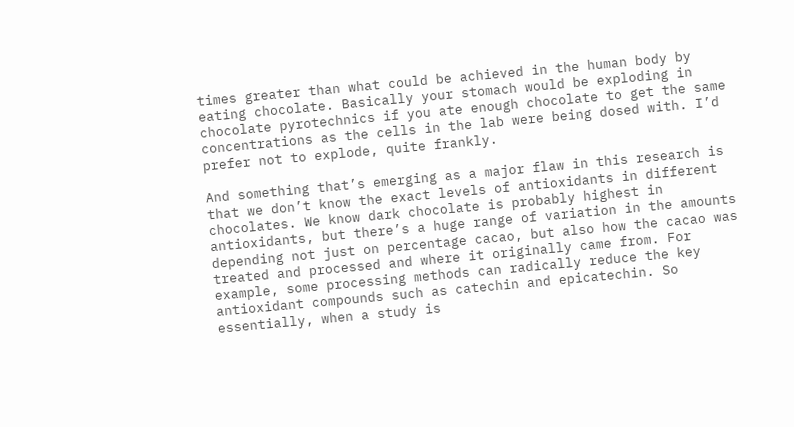times greater than what could be achieved in the human body by eating chocolate. Basically your stomach would be exploding in chocolate pyrotechnics if you ate enough chocolate to get the same concentrations as the cells in the lab were being dosed with. I’d prefer not to explode, quite frankly.

And something that’s emerging as a major flaw in this research is that we don’t know the exact levels of antioxidants in different chocolates. We know dark chocolate is probably highest in antioxidants, but there’s a huge range of variation in the amounts depending not just on percentage cacao, but also how the cacao was treated and processed and where it originally came from. For example, some processing methods can radically reduce the key antioxidant compounds such as catechin and epicatechin. So essentially, when a study is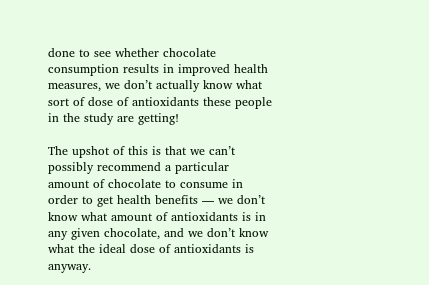done to see whether chocolate consumption results in improved health measures, we don’t actually know what sort of dose of antioxidants these people in the study are getting!

The upshot of this is that we can’t possibly recommend a particular amount of chocolate to consume in order to get health benefits — we don’t know what amount of antioxidants is in any given chocolate, and we don’t know what the ideal dose of antioxidants is anyway.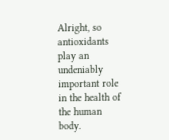Alright, so antioxidants play an undeniably important role in the health of the human body.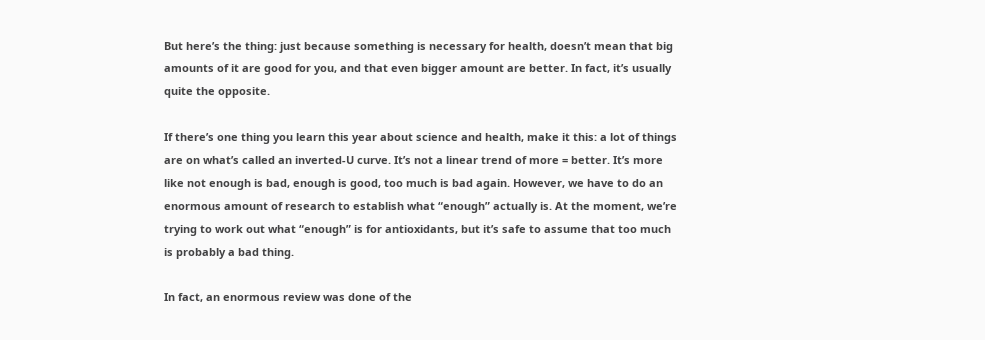But here’s the thing: just because something is necessary for health, doesn’t mean that big amounts of it are good for you, and that even bigger amount are better. In fact, it’s usually quite the opposite.

If there’s one thing you learn this year about science and health, make it this: a lot of things are on what’s called an inverted-U curve. It’s not a linear trend of more = better. It’s more like not enough is bad, enough is good, too much is bad again. However, we have to do an enormous amount of research to establish what “enough” actually is. At the moment, we’re trying to work out what “enough” is for antioxidants, but it’s safe to assume that too much is probably a bad thing.

In fact, an enormous review was done of the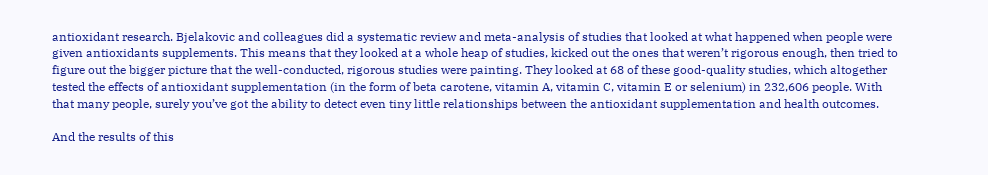antioxidant research. Bjelakovic and colleagues did a systematic review and meta-analysis of studies that looked at what happened when people were given antioxidants supplements. This means that they looked at a whole heap of studies, kicked out the ones that weren’t rigorous enough, then tried to figure out the bigger picture that the well-conducted, rigorous studies were painting. They looked at 68 of these good-quality studies, which altogether tested the effects of antioxidant supplementation (in the form of beta carotene, vitamin A, vitamin C, vitamin E or selenium) in 232,606 people. With that many people, surely you’ve got the ability to detect even tiny little relationships between the antioxidant supplementation and health outcomes.

And the results of this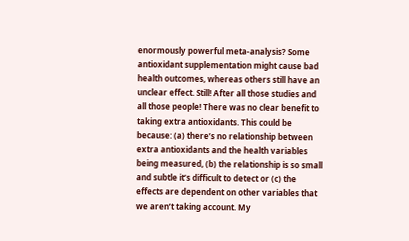enormously powerful meta-analysis? Some antioxidant supplementation might cause bad health outcomes, whereas others still have an unclear effect. Still! After all those studies and all those people! There was no clear benefit to taking extra antioxidants. This could be because: (a) there’s no relationship between extra antioxidants and the health variables being measured, (b) the relationship is so small and subtle it’s difficult to detect or (c) the effects are dependent on other variables that we aren’t taking account. My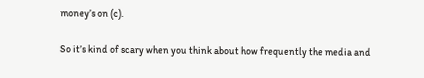money’s on (c).

So it’s kind of scary when you think about how frequently the media and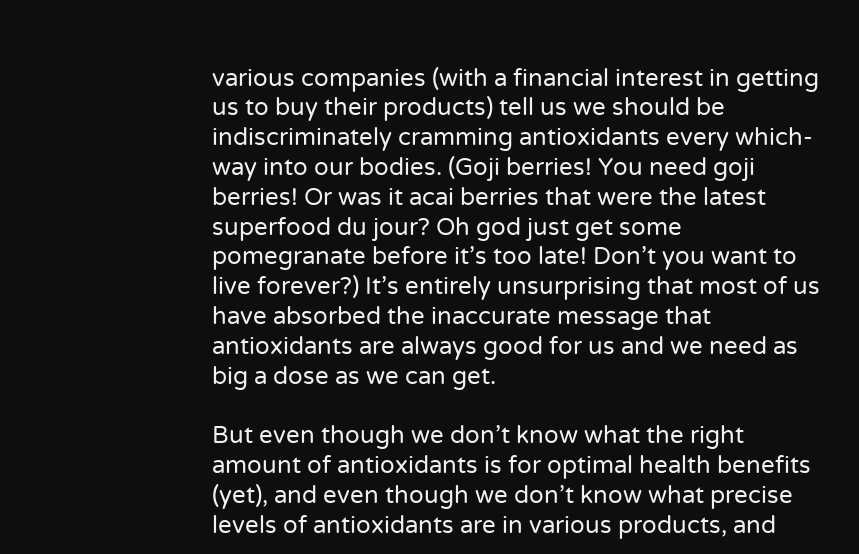various companies (with a financial interest in getting us to buy their products) tell us we should be indiscriminately cramming antioxidants every which-way into our bodies. (Goji berries! You need goji berries! Or was it acai berries that were the latest superfood du jour? Oh god just get some pomegranate before it’s too late! Don’t you want to live forever?) It’s entirely unsurprising that most of us have absorbed the inaccurate message that antioxidants are always good for us and we need as big a dose as we can get.

But even though we don’t know what the right amount of antioxidants is for optimal health benefits (yet), and even though we don’t know what precise levels of antioxidants are in various products, and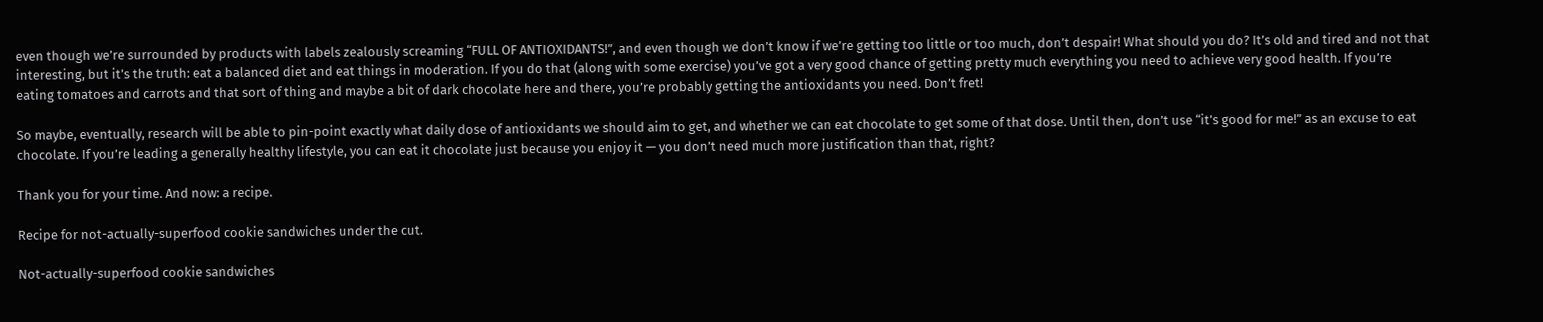even though we’re surrounded by products with labels zealously screaming “FULL OF ANTIOXIDANTS!”, and even though we don’t know if we’re getting too little or too much, don’t despair! What should you do? It’s old and tired and not that interesting, but it’s the truth: eat a balanced diet and eat things in moderation. If you do that (along with some exercise) you’ve got a very good chance of getting pretty much everything you need to achieve very good health. If you’re eating tomatoes and carrots and that sort of thing and maybe a bit of dark chocolate here and there, you’re probably getting the antioxidants you need. Don’t fret!

So maybe, eventually, research will be able to pin-point exactly what daily dose of antioxidants we should aim to get, and whether we can eat chocolate to get some of that dose. Until then, don’t use “it’s good for me!” as an excuse to eat chocolate. If you’re leading a generally healthy lifestyle, you can eat it chocolate just because you enjoy it — you don’t need much more justification than that, right?

Thank you for your time. And now: a recipe.

Recipe for not-actually-superfood cookie sandwiches under the cut.

Not-actually-superfood cookie sandwiches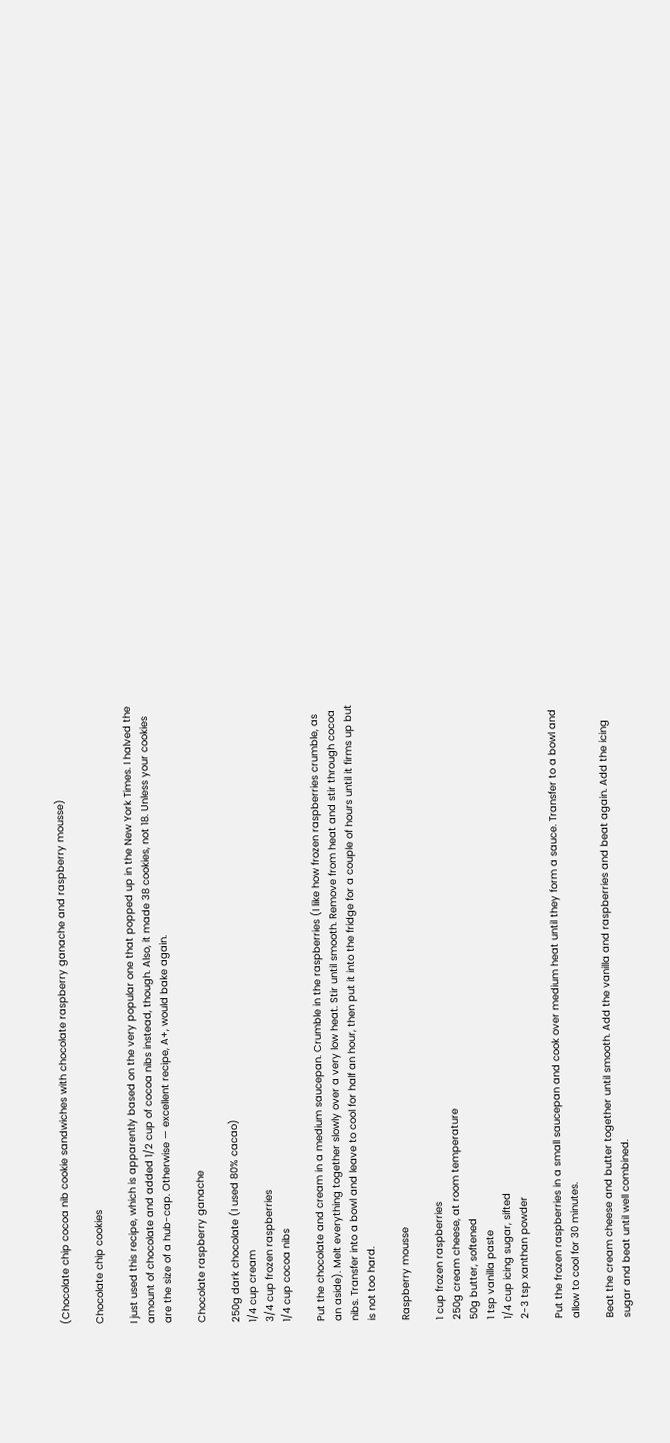(Chocolate chip cocoa nib cookie sandwiches with chocolate raspberry ganache and raspberry mousse)

Chocolate chip cookies

I just used this recipe, which is apparently based on the very popular one that popped up in the New York Times. I halved the amount of chocolate and added 1/2 cup of cocoa nibs instead, though. Also, it made 38 cookies, not 18. Unless your cookies are the size of a hub-cap. Otherwise — excellent recipe, A+, would bake again.

Chocolate raspberry ganache

250g dark chocolate (I used 80% cacao)
1/4 cup cream
3/4 cup frozen raspberries
1/4 cup cocoa nibs

Put the chocolate and cream in a medium saucepan. Crumble in the raspberries (I like how frozen raspberries crumble, as an aside). Melt everything together slowly over a very low heat. Stir until smooth. Remove from heat and stir through cocoa nibs. Transfer into a bowl and leave to cool for half an hour, then put it into the fridge for a couple of hours until it firms up but is not too hard.

Raspberry mousse

1 cup frozen raspberries
250g cream cheese, at room temperature
50g butter, softened
1 tsp vanilla paste
1/4 cup icing sugar, sifted
2-3 tsp xanthan powder

Put the frozen raspberries in a small saucepan and cook over medium heat until they form a sauce. Transfer to a bowl and allow to cool for 30 minutes.

Beat the cream cheese and butter together until smooth. Add the vanilla and raspberries and beat again. Add the icing sugar and beat until well combined.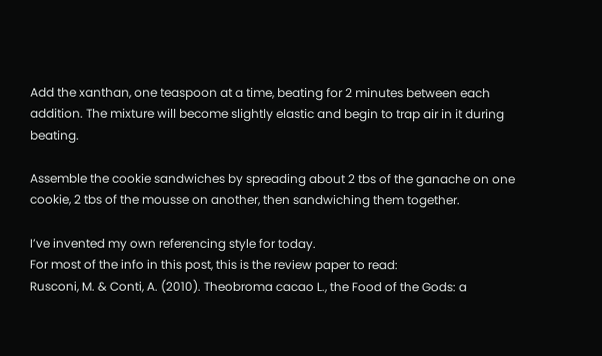Add the xanthan, one teaspoon at a time, beating for 2 minutes between each addition. The mixture will become slightly elastic and begin to trap air in it during beating.

Assemble the cookie sandwiches by spreading about 2 tbs of the ganache on one cookie, 2 tbs of the mousse on another, then sandwiching them together.

I’ve invented my own referencing style for today.
For most of the info in this post, this is the review paper to read:
Rusconi, M. & Conti, A. (2010). Theobroma cacao L., the Food of the Gods: a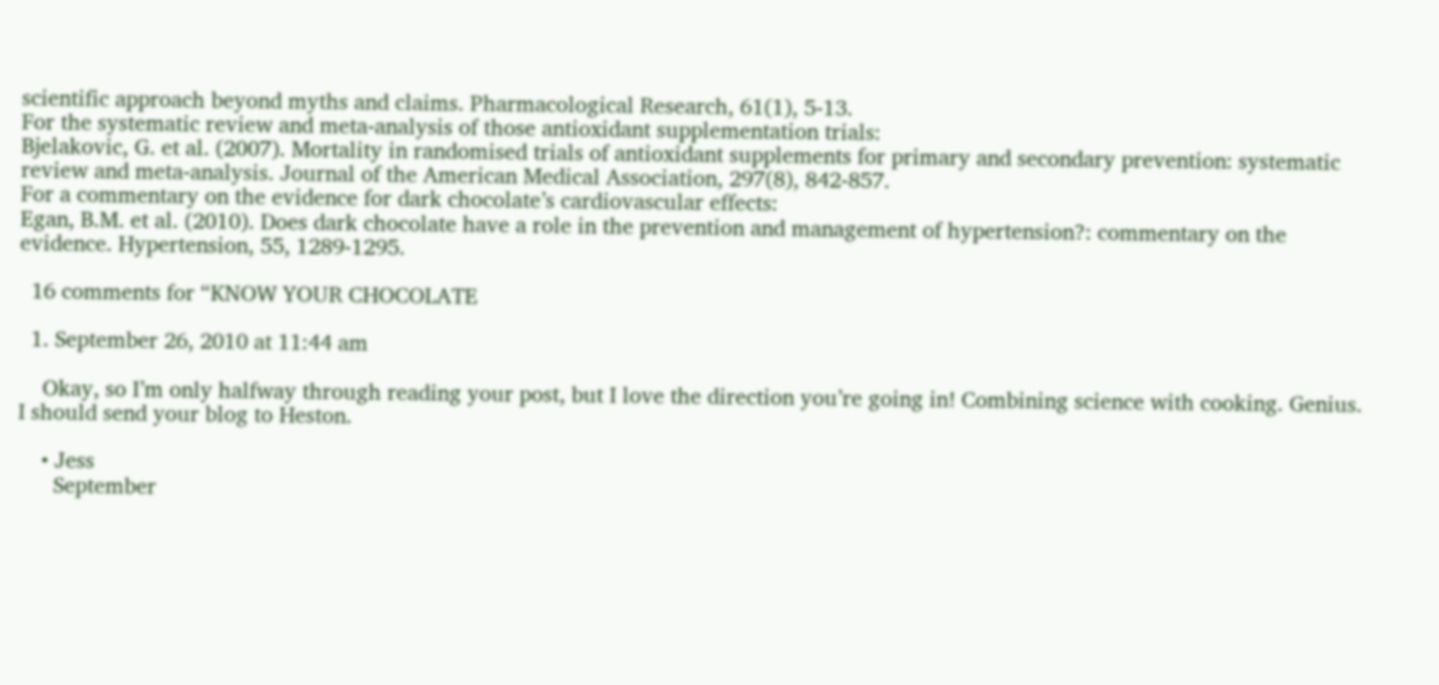scientific approach beyond myths and claims. Pharmacological Research, 61(1), 5-13.
For the systematic review and meta-analysis of those antioxidant supplementation trials:
Bjelakovic, G. et al. (2007). Mortality in randomised trials of antioxidant supplements for primary and secondary prevention: systematic review and meta-analysis. Journal of the American Medical Association, 297(8), 842-857.
For a commentary on the evidence for dark chocolate’s cardiovascular effects:
Egan, B.M. et al. (2010). Does dark chocolate have a role in the prevention and management of hypertension?: commentary on the evidence. Hypertension, 55, 1289-1295.

  16 comments for “KNOW YOUR CHOCOLATE

  1. September 26, 2010 at 11:44 am

    Okay, so I’m only halfway through reading your post, but I love the direction you’re going in! Combining science with cooking. Genius. I should send your blog to Heston.

    • Jess
      September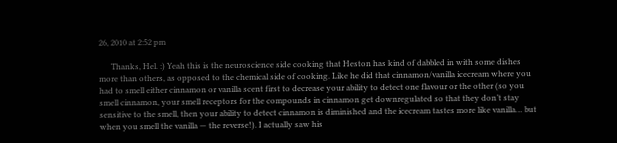26, 2010 at 2:52 pm

      Thanks, Hel. :) Yeah this is the neuroscience side cooking that Heston has kind of dabbled in with some dishes more than others, as opposed to the chemical side of cooking. Like he did that cinnamon/vanilla icecream where you had to smell either cinnamon or vanilla scent first to decrease your ability to detect one flavour or the other (so you smell cinnamon, your smell receptors for the compounds in cinnamon get downregulated so that they don’t stay sensitive to the smell, then your ability to detect cinnamon is diminished and the icecream tastes more like vanilla… but when you smell the vanilla — the reverse!). I actually saw his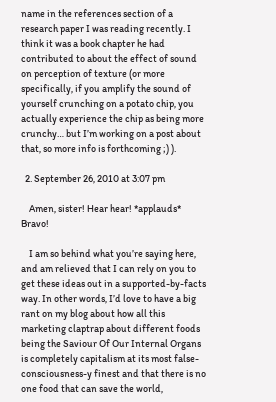name in the references section of a research paper I was reading recently. I think it was a book chapter he had contributed to about the effect of sound on perception of texture (or more specifically, if you amplify the sound of yourself crunching on a potato chip, you actually experience the chip as being more crunchy… but I’m working on a post about that, so more info is forthcoming ;) ).

  2. September 26, 2010 at 3:07 pm

    Amen, sister! Hear hear! *applauds* Bravo!

    I am so behind what you’re saying here, and am relieved that I can rely on you to get these ideas out in a supported-by-facts way. In other words, I’d love to have a big rant on my blog about how all this marketing claptrap about different foods being the Saviour Of Our Internal Organs is completely capitalism at its most false-consciousness-y finest and that there is no one food that can save the world,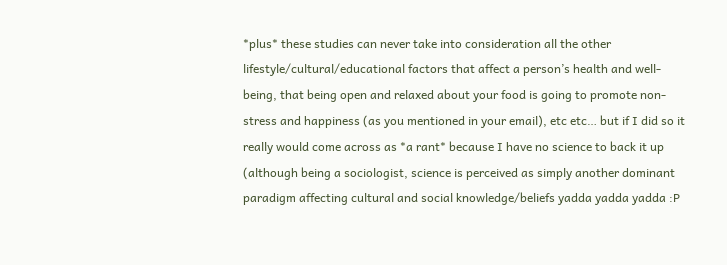*plus* these studies can never take into consideration all the other lifestyle/cultural/educational factors that affect a person’s health and well-being, that being open and relaxed about your food is going to promote non-stress and happiness (as you mentioned in your email), etc etc… but if I did so it really would come across as *a rant* because I have no science to back it up (although being a sociologist, science is perceived as simply another dominant paradigm affecting cultural and social knowledge/beliefs yadda yadda yadda :P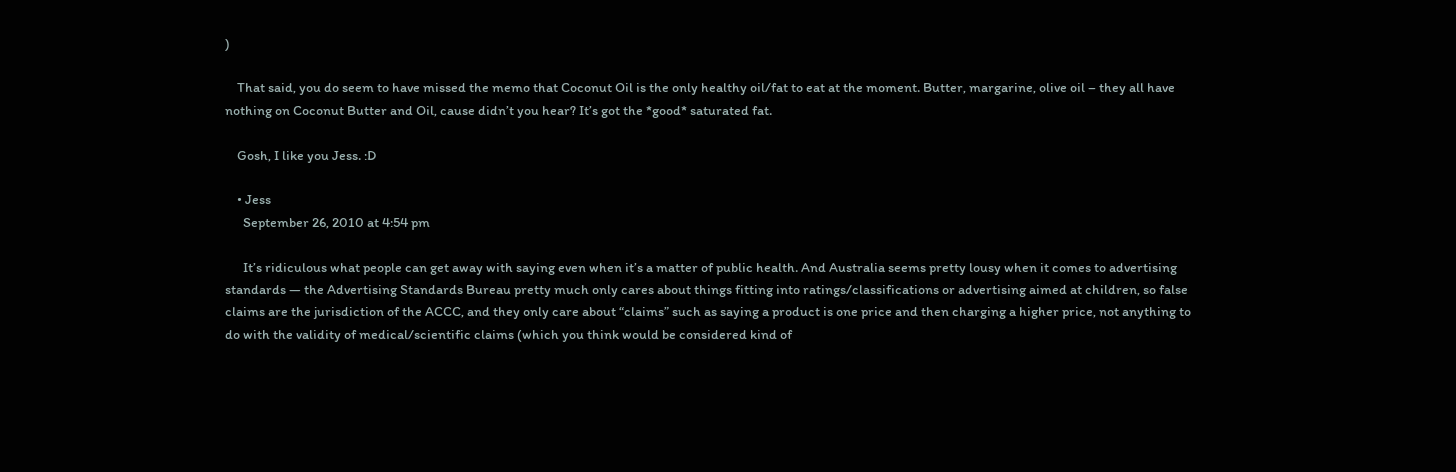)

    That said, you do seem to have missed the memo that Coconut Oil is the only healthy oil/fat to eat at the moment. Butter, margarine, olive oil – they all have nothing on Coconut Butter and Oil, cause didn’t you hear? It’s got the *good* saturated fat.

    Gosh, I like you Jess. :D

    • Jess
      September 26, 2010 at 4:54 pm

      It’s ridiculous what people can get away with saying even when it’s a matter of public health. And Australia seems pretty lousy when it comes to advertising standards — the Advertising Standards Bureau pretty much only cares about things fitting into ratings/classifications or advertising aimed at children, so false claims are the jurisdiction of the ACCC, and they only care about “claims” such as saying a product is one price and then charging a higher price, not anything to do with the validity of medical/scientific claims (which you think would be considered kind of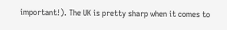important!). The UK is pretty sharp when it comes to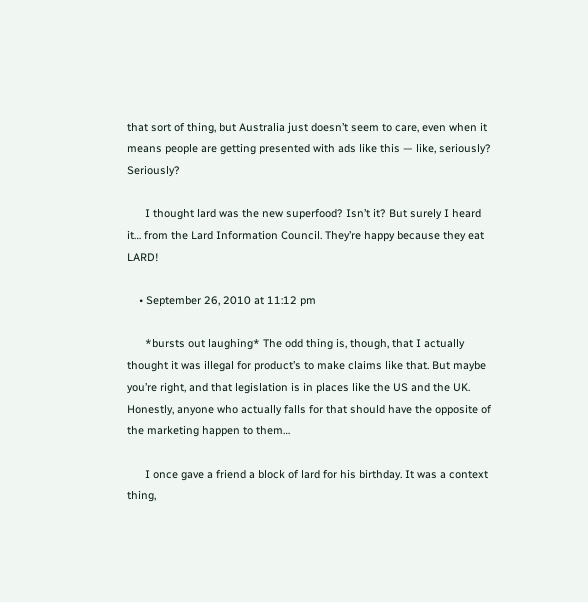that sort of thing, but Australia just doesn’t seem to care, even when it means people are getting presented with ads like this — like, seriously? Seriously?

      I thought lard was the new superfood? Isn’t it? But surely I heard it… from the Lard Information Council. They’re happy because they eat LARD!

    • September 26, 2010 at 11:12 pm

      *bursts out laughing* The odd thing is, though, that I actually thought it was illegal for product’s to make claims like that. But maybe you’re right, and that legislation is in places like the US and the UK. Honestly, anyone who actually falls for that should have the opposite of the marketing happen to them…

      I once gave a friend a block of lard for his birthday. It was a context thing,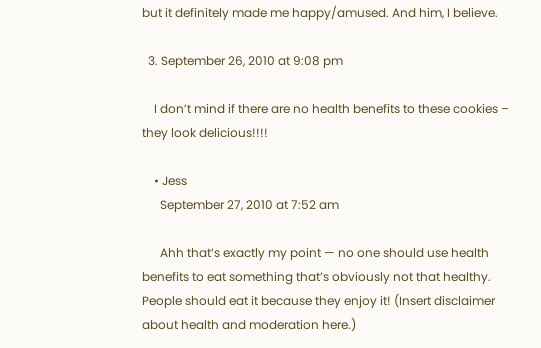but it definitely made me happy/amused. And him, I believe.

  3. September 26, 2010 at 9:08 pm

    I don’t mind if there are no health benefits to these cookies – they look delicious!!!!

    • Jess
      September 27, 2010 at 7:52 am

      Ahh that’s exactly my point — no one should use health benefits to eat something that’s obviously not that healthy. People should eat it because they enjoy it! (Insert disclaimer about health and moderation here.)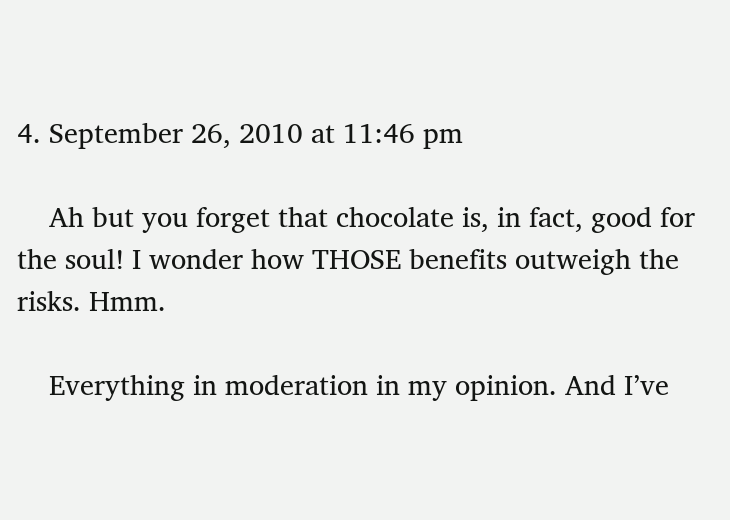4. September 26, 2010 at 11:46 pm

    Ah but you forget that chocolate is, in fact, good for the soul! I wonder how THOSE benefits outweigh the risks. Hmm.

    Everything in moderation in my opinion. And I’ve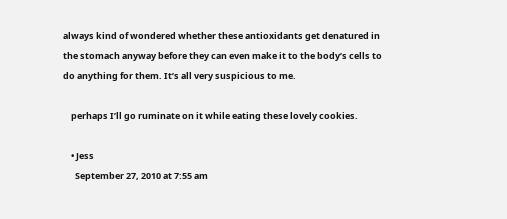always kind of wondered whether these antioxidants get denatured in the stomach anyway before they can even make it to the body’s cells to do anything for them. It’s all very suspicious to me.

    perhaps I’ll go ruminate on it while eating these lovely cookies.

    • Jess
      September 27, 2010 at 7:55 am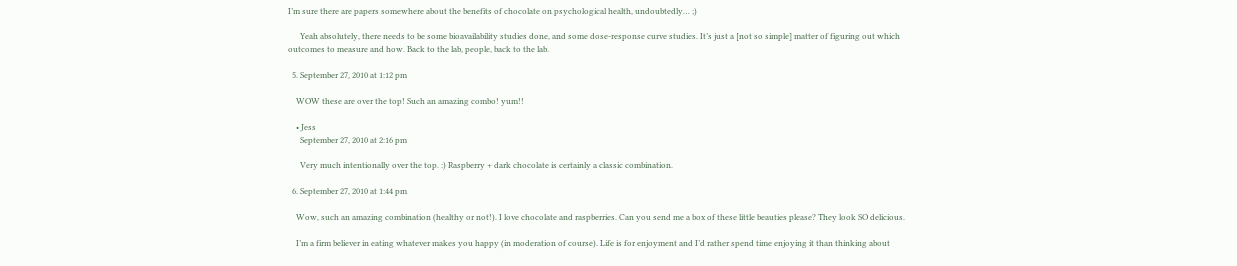I’m sure there are papers somewhere about the benefits of chocolate on psychological health, undoubtedly… ;)

      Yeah absolutely, there needs to be some bioavailability studies done, and some dose-response curve studies. It’s just a [not so simple] matter of figuring out which outcomes to measure and how. Back to the lab, people, back to the lab.

  5. September 27, 2010 at 1:12 pm

    WOW these are over the top! Such an amazing combo! yum!!

    • Jess
      September 27, 2010 at 2:16 pm

      Very much intentionally over the top. :) Raspberry + dark chocolate is certainly a classic combination.

  6. September 27, 2010 at 1:44 pm

    Wow, such an amazing combination (healthy or not!). I love chocolate and raspberries. Can you send me a box of these little beauties please? They look SO delicious.

    I’m a firm believer in eating whatever makes you happy (in moderation of course). Life is for enjoyment and I’d rather spend time enjoying it than thinking about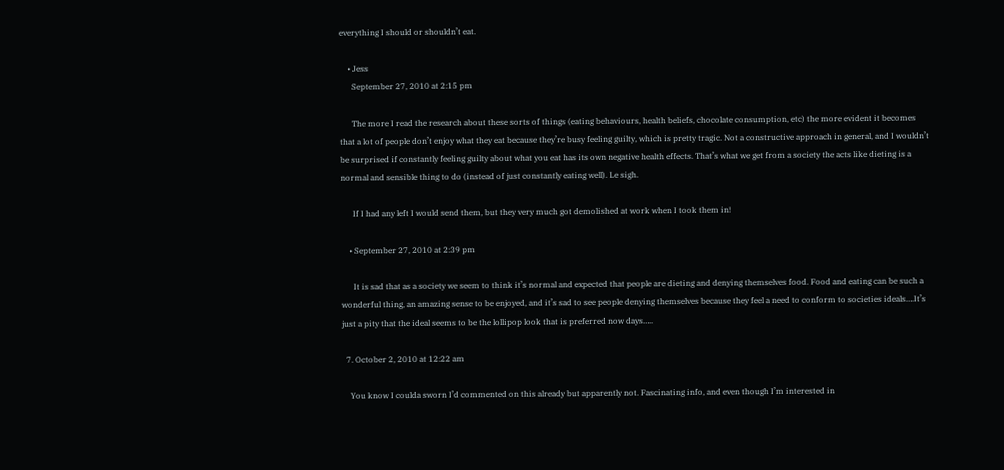everything I should or shouldn’t eat.

    • Jess
      September 27, 2010 at 2:15 pm

      The more I read the research about these sorts of things (eating behaviours, health beliefs, chocolate consumption, etc) the more evident it becomes that a lot of people don’t enjoy what they eat because they’re busy feeling guilty, which is pretty tragic. Not a constructive approach in general, and I wouldn’t be surprised if constantly feeling guilty about what you eat has its own negative health effects. That’s what we get from a society the acts like dieting is a normal and sensible thing to do (instead of just constantly eating well). Le sigh.

      If I had any left I would send them, but they very much got demolished at work when I took them in!

    • September 27, 2010 at 2:39 pm

      It is sad that as a society we seem to think it’s normal and expected that people are dieting and denying themselves food. Food and eating can be such a wonderful thing, an amazing sense to be enjoyed, and it’s sad to see people denying themselves because they feel a need to conform to societies ideals….It’s just a pity that the ideal seems to be the lollipop look that is preferred now days…..

  7. October 2, 2010 at 12:22 am

    You know I coulda sworn I’d commented on this already but apparently not. Fascinating info, and even though I’m interested in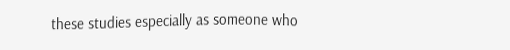these studies especially as someone who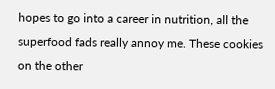hopes to go into a career in nutrition, all the superfood fads really annoy me. These cookies on the other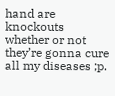hand are knockouts whether or not they’re gonna cure all my diseases ;p.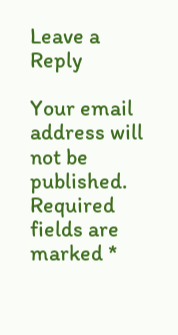Leave a Reply

Your email address will not be published. Required fields are marked *